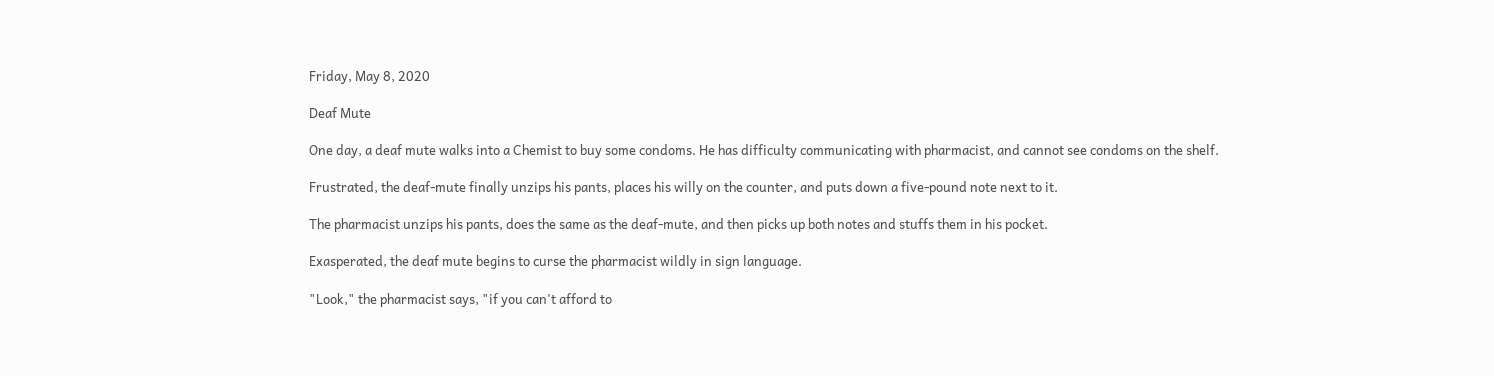Friday, May 8, 2020

Deaf Mute

One day, a deaf mute walks into a Chemist to buy some condoms. He has difficulty communicating with pharmacist, and cannot see condoms on the shelf.

Frustrated, the deaf-mute finally unzips his pants, places his willy on the counter, and puts down a five-pound note next to it.

The pharmacist unzips his pants, does the same as the deaf-mute, and then picks up both notes and stuffs them in his pocket.

Exasperated, the deaf mute begins to curse the pharmacist wildly in sign language.

"Look," the pharmacist says, "if you can't afford to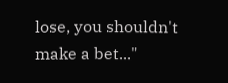lose, you shouldn't make a bet..."